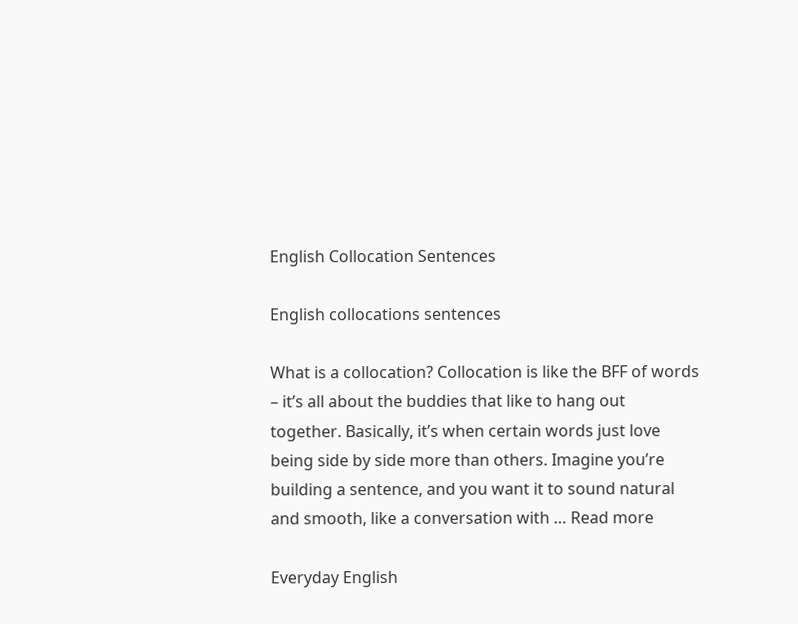English Collocation Sentences

English collocations sentences

What is a collocation? Collocation is like the BFF of words – it’s all about the buddies that like to hang out together. Basically, it’s when certain words just love being side by side more than others. Imagine you’re building a sentence, and you want it to sound natural and smooth, like a conversation with … Read more

Everyday English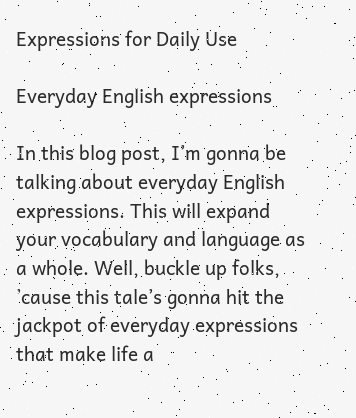Expressions for Daily Use

Everyday English expressions

In this blog post, I’m gonna be talking about everyday English expressions. This will expand your vocabulary and language as a whole. Well, buckle up folks, ’cause this tale’s gonna hit the jackpot of everyday expressions that make life a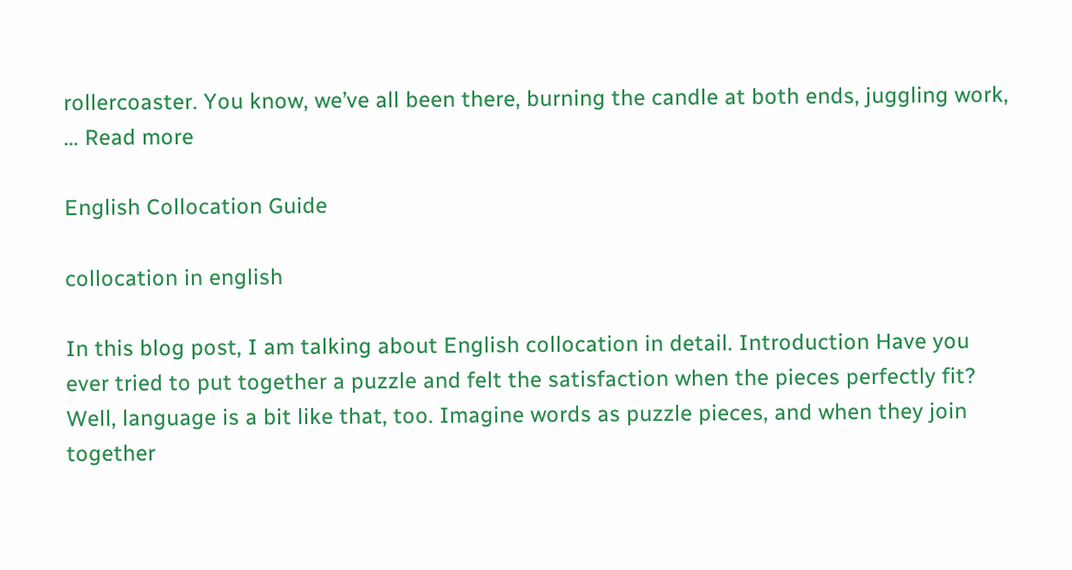rollercoaster. You know, we’ve all been there, burning the candle at both ends, juggling work, … Read more

English Collocation Guide

collocation in english

In this blog post, I am talking about English collocation in detail. Introduction Have you ever tried to put together a puzzle and felt the satisfaction when the pieces perfectly fit? Well, language is a bit like that, too. Imagine words as puzzle pieces, and when they join together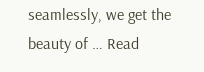seamlessly, we get the beauty of … Read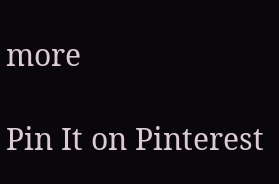more

Pin It on Pinterest